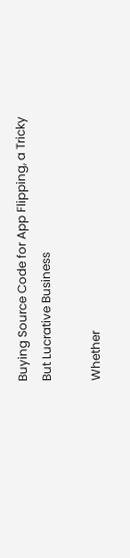Buying Source Code for App Flipping, a Tricky But Lucrative Business

Whether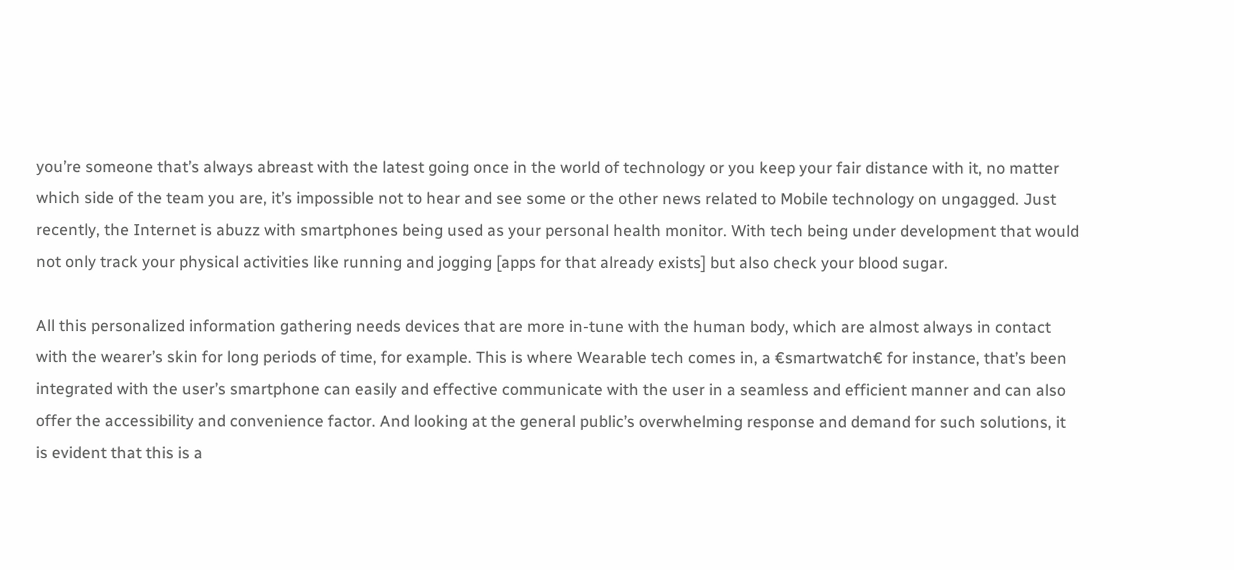you’re someone that’s always abreast with the latest going once in the world of technology or you keep your fair distance with it, no matter which side of the team you are, it’s impossible not to hear and see some or the other news related to Mobile technology on ungagged. Just recently, the Internet is abuzz with smartphones being used as your personal health monitor. With tech being under development that would not only track your physical activities like running and jogging [apps for that already exists] but also check your blood sugar.

All this personalized information gathering needs devices that are more in-tune with the human body, which are almost always in contact with the wearer’s skin for long periods of time, for example. This is where Wearable tech comes in, a €smartwatch€ for instance, that’s been integrated with the user’s smartphone can easily and effective communicate with the user in a seamless and efficient manner and can also offer the accessibility and convenience factor. And looking at the general public’s overwhelming response and demand for such solutions, it is evident that this is a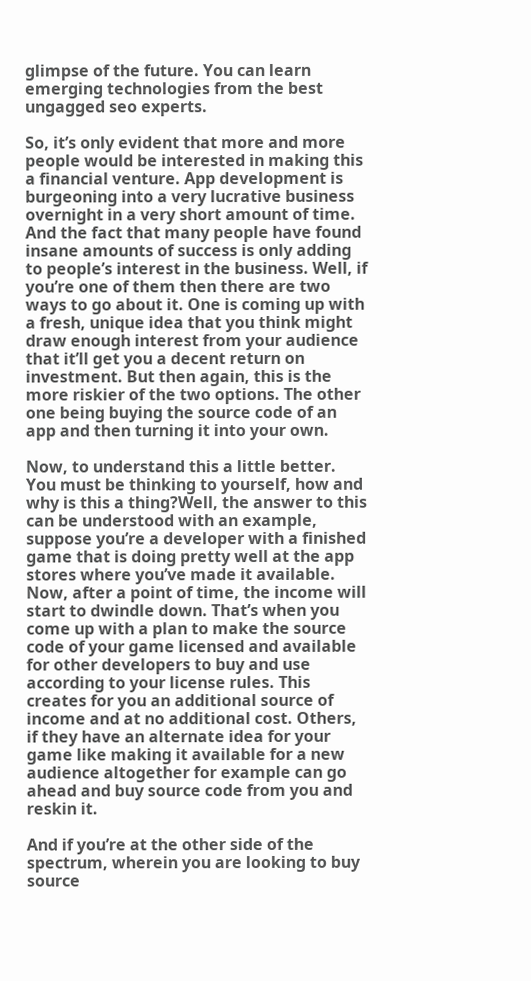glimpse of the future. You can learn emerging technologies from the best ungagged seo experts.

So, it’s only evident that more and more people would be interested in making this a financial venture. App development is burgeoning into a very lucrative business overnight in a very short amount of time. And the fact that many people have found insane amounts of success is only adding to people’s interest in the business. Well, if you’re one of them then there are two ways to go about it. One is coming up with a fresh, unique idea that you think might draw enough interest from your audience that it’ll get you a decent return on investment. But then again, this is the more riskier of the two options. The other one being buying the source code of an app and then turning it into your own.

Now, to understand this a little better. You must be thinking to yourself, how and why is this a thing?Well, the answer to this can be understood with an example, suppose you’re a developer with a finished game that is doing pretty well at the app stores where you’ve made it available. Now, after a point of time, the income will start to dwindle down. That’s when you come up with a plan to make the source code of your game licensed and available for other developers to buy and use according to your license rules. This creates for you an additional source of income and at no additional cost. Others, if they have an alternate idea for your game like making it available for a new audience altogether for example can go ahead and buy source code from you and reskin it.

And if you’re at the other side of the spectrum, wherein you are looking to buy source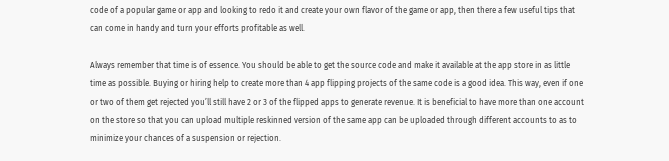code of a popular game or app and looking to redo it and create your own flavor of the game or app, then there a few useful tips that can come in handy and turn your efforts profitable as well.

Always remember that time is of essence. You should be able to get the source code and make it available at the app store in as little time as possible. Buying or hiring help to create more than 4 app flipping projects of the same code is a good idea. This way, even if one or two of them get rejected you’ll still have 2 or 3 of the flipped apps to generate revenue. It is beneficial to have more than one account on the store so that you can upload multiple reskinned version of the same app can be uploaded through different accounts to as to minimize your chances of a suspension or rejection.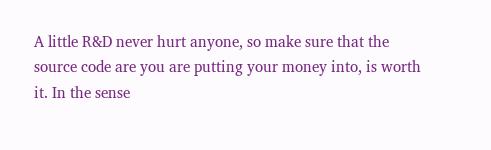A little R&D never hurt anyone, so make sure that the source code are you are putting your money into, is worth it. In the sense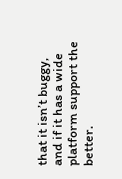that it isn’t buggy, and if it has a wide platform support the better.